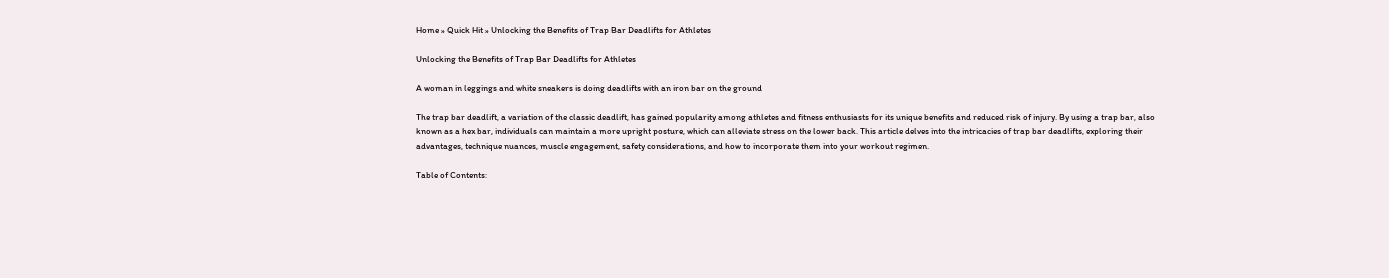Home » Quick Hit » Unlocking the Benefits of Trap Bar Deadlifts for Athletes

Unlocking the Benefits of Trap Bar Deadlifts for Athletes

A woman in leggings and white sneakers is doing deadlifts with an iron bar on the ground

The trap bar deadlift, a variation of the classic deadlift, has gained popularity among athletes and fitness enthusiasts for its unique benefits and reduced risk of injury. By using a trap bar, also known as a hex bar, individuals can maintain a more upright posture, which can alleviate stress on the lower back. This article delves into the intricacies of trap bar deadlifts, exploring their advantages, technique nuances, muscle engagement, safety considerations, and how to incorporate them into your workout regimen.

Table of Contents: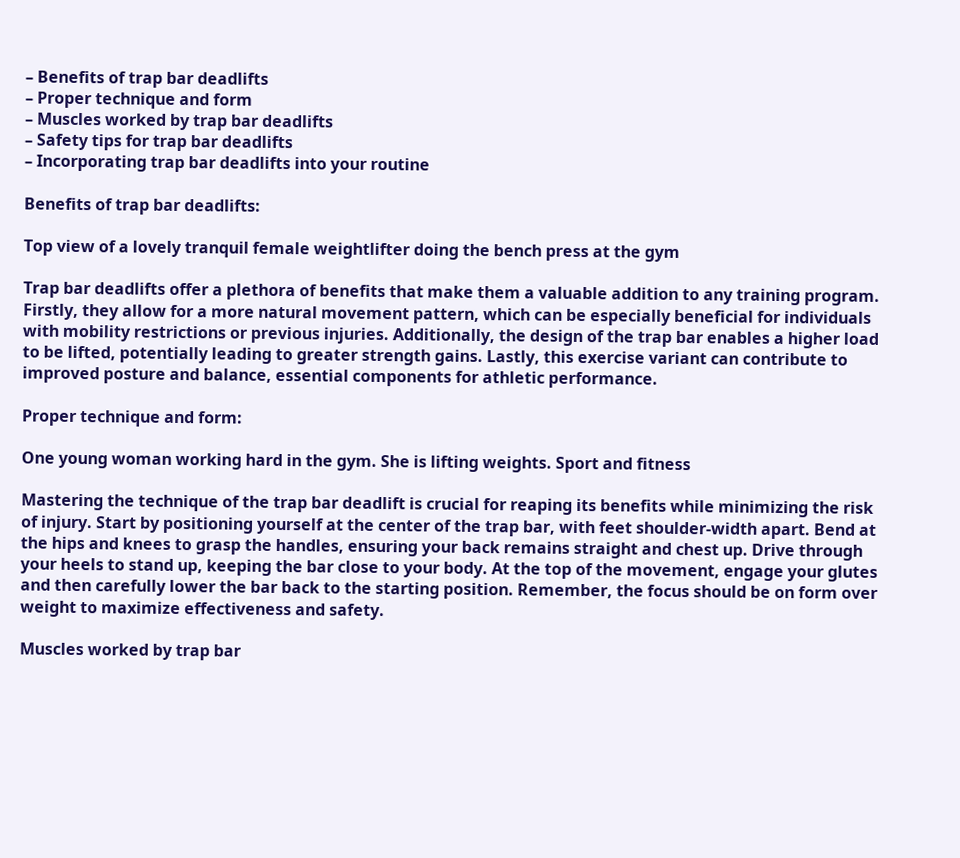– Benefits of trap bar deadlifts
– Proper technique and form
– Muscles worked by trap bar deadlifts
– Safety tips for trap bar deadlifts
– Incorporating trap bar deadlifts into your routine

Benefits of trap bar deadlifts:

Top view of a lovely tranquil female weightlifter doing the bench press at the gym

Trap bar deadlifts offer a plethora of benefits that make them a valuable addition to any training program. Firstly, they allow for a more natural movement pattern, which can be especially beneficial for individuals with mobility restrictions or previous injuries. Additionally, the design of the trap bar enables a higher load to be lifted, potentially leading to greater strength gains. Lastly, this exercise variant can contribute to improved posture and balance, essential components for athletic performance.

Proper technique and form:

One young woman working hard in the gym. She is lifting weights. Sport and fitness

Mastering the technique of the trap bar deadlift is crucial for reaping its benefits while minimizing the risk of injury. Start by positioning yourself at the center of the trap bar, with feet shoulder-width apart. Bend at the hips and knees to grasp the handles, ensuring your back remains straight and chest up. Drive through your heels to stand up, keeping the bar close to your body. At the top of the movement, engage your glutes and then carefully lower the bar back to the starting position. Remember, the focus should be on form over weight to maximize effectiveness and safety.

Muscles worked by trap bar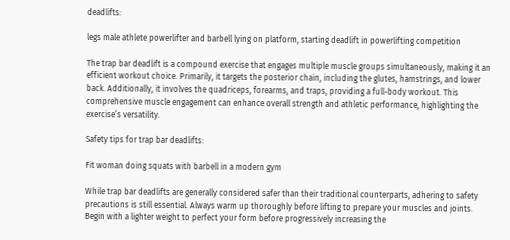deadlifts:

legs male athlete powerlifter and barbell lying on platform, starting deadlift in powerlifting competition

The trap bar deadlift is a compound exercise that engages multiple muscle groups simultaneously, making it an efficient workout choice. Primarily, it targets the posterior chain, including the glutes, hamstrings, and lower back. Additionally, it involves the quadriceps, forearms, and traps, providing a full-body workout. This comprehensive muscle engagement can enhance overall strength and athletic performance, highlighting the exercise’s versatility.

Safety tips for trap bar deadlifts:

Fit woman doing squats with barbell in a modern gym

While trap bar deadlifts are generally considered safer than their traditional counterparts, adhering to safety precautions is still essential. Always warm up thoroughly before lifting to prepare your muscles and joints. Begin with a lighter weight to perfect your form before progressively increasing the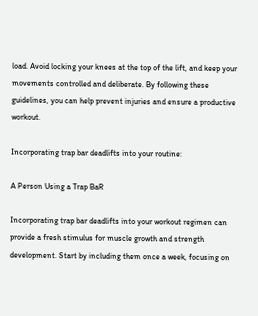load. Avoid locking your knees at the top of the lift, and keep your movements controlled and deliberate. By following these guidelines, you can help prevent injuries and ensure a productive workout.

Incorporating trap bar deadlifts into your routine:

A Person Using a Trap BaR

Incorporating trap bar deadlifts into your workout regimen can provide a fresh stimulus for muscle growth and strength development. Start by including them once a week, focusing on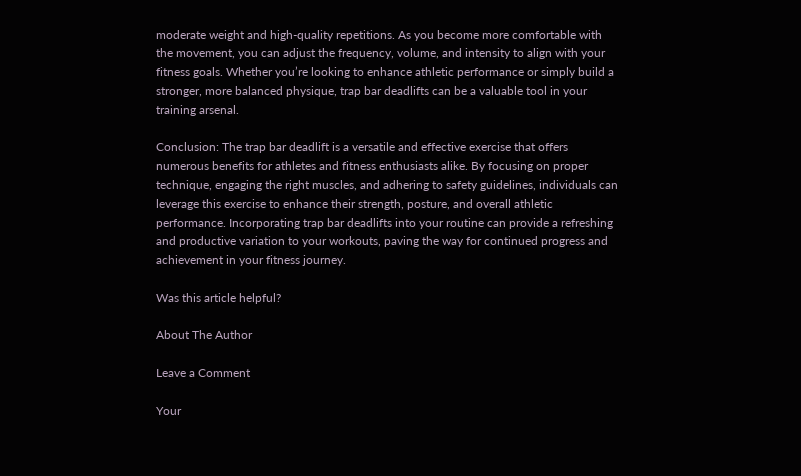moderate weight and high-quality repetitions. As you become more comfortable with the movement, you can adjust the frequency, volume, and intensity to align with your fitness goals. Whether you’re looking to enhance athletic performance or simply build a stronger, more balanced physique, trap bar deadlifts can be a valuable tool in your training arsenal.

Conclusion: The trap bar deadlift is a versatile and effective exercise that offers numerous benefits for athletes and fitness enthusiasts alike. By focusing on proper technique, engaging the right muscles, and adhering to safety guidelines, individuals can leverage this exercise to enhance their strength, posture, and overall athletic performance. Incorporating trap bar deadlifts into your routine can provide a refreshing and productive variation to your workouts, paving the way for continued progress and achievement in your fitness journey.

Was this article helpful?

About The Author

Leave a Comment

Your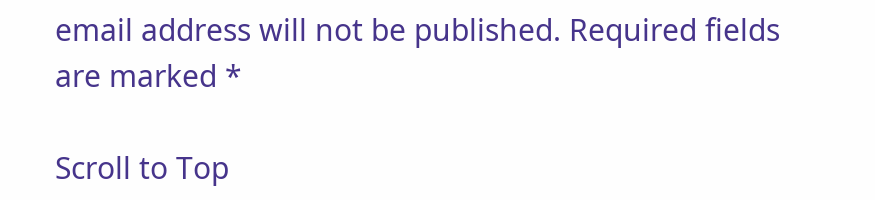email address will not be published. Required fields are marked *

Scroll to Top